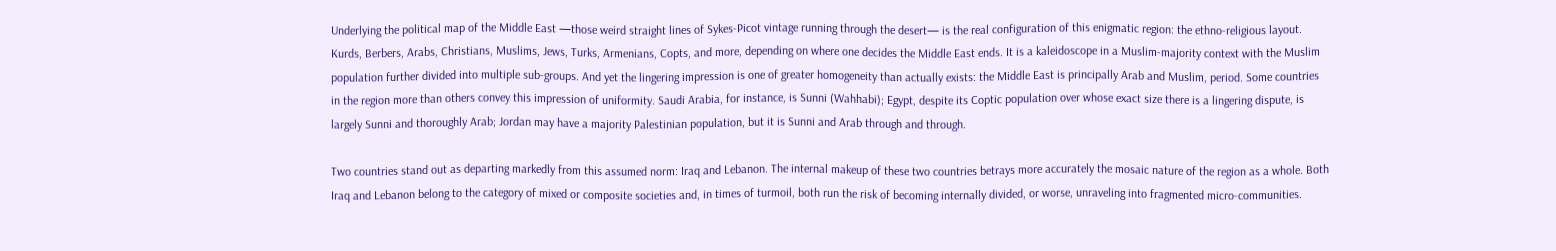Underlying the political map of the Middle East —those weird straight lines of Sykes-Picot vintage running through the desert— is the real configuration of this enigmatic region: the ethno-religious layout. Kurds, Berbers, Arabs, Christians, Muslims, Jews, Turks, Armenians, Copts, and more, depending on where one decides the Middle East ends. It is a kaleidoscope in a Muslim-majority context with the Muslim population further divided into multiple sub-groups. And yet the lingering impression is one of greater homogeneity than actually exists: the Middle East is principally Arab and Muslim, period. Some countries in the region more than others convey this impression of uniformity. Saudi Arabia, for instance, is Sunni (Wahhabi); Egypt, despite its Coptic population over whose exact size there is a lingering dispute, is largely Sunni and thoroughly Arab; Jordan may have a majority Palestinian population, but it is Sunni and Arab through and through.

Two countries stand out as departing markedly from this assumed norm: Iraq and Lebanon. The internal makeup of these two countries betrays more accurately the mosaic nature of the region as a whole. Both Iraq and Lebanon belong to the category of mixed or composite societies and, in times of turmoil, both run the risk of becoming internally divided, or worse, unraveling into fragmented micro-communities.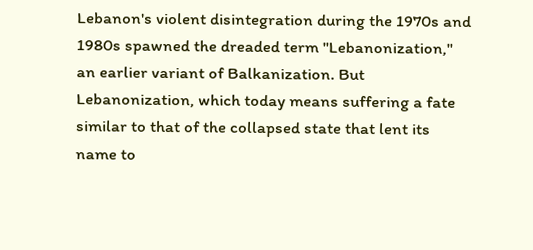Lebanon's violent disintegration during the 1970s and 1980s spawned the dreaded term "Lebanonization," an earlier variant of Balkanization. But Lebanonization, which today means suffering a fate similar to that of the collapsed state that lent its name to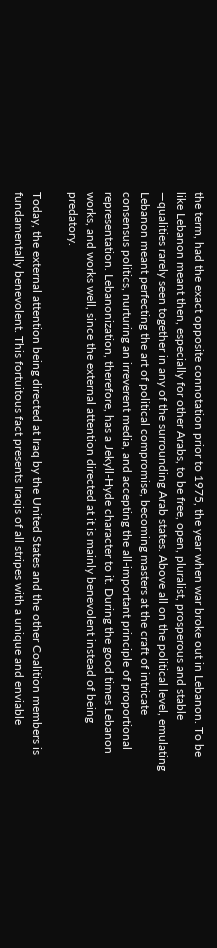the term, had the exact opposite connotation prior to 1975, the year when war broke out in Lebanon. To be like Lebanon meant then, especially for other Arabs, to be free, open, pluralist, prosperous and stable —qualities rarely seen together in any of the surrounding Arab states. Above all on the political level, emulating Lebanon meant perfecting the art of political compromise, becoming masters at the craft of intricate consensus politics, nurturing an irreverent media, and accepting the all-important principle of proportional representation. Lebanonization, therefore, has a Jekyll-Hyde character to it. During the good times Lebanon works, and works well, since the external attention directed at it is mainly benevolent instead of being predatory.

Today, the external attention being directed at Iraq by the United States and the other Coalition members is fundamentally benevolent. This fortuitous fact presents Iraqis of all stripes with a unique and enviable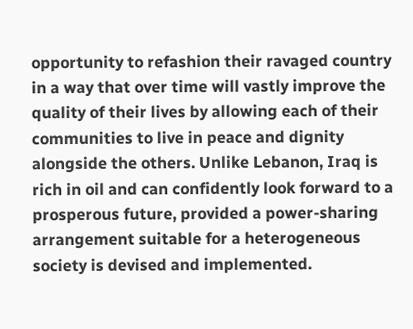opportunity to refashion their ravaged country in a way that over time will vastly improve the quality of their lives by allowing each of their communities to live in peace and dignity alongside the others. Unlike Lebanon, Iraq is rich in oil and can confidently look forward to a prosperous future, provided a power-sharing arrangement suitable for a heterogeneous society is devised and implemented.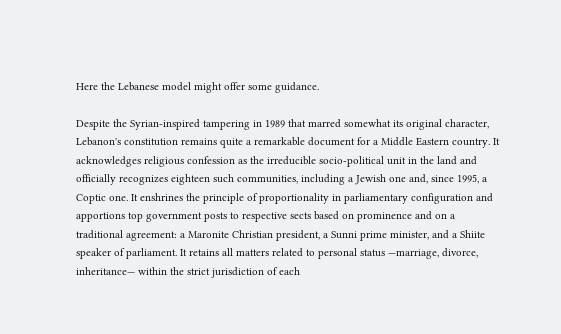Here the Lebanese model might offer some guidance.

Despite the Syrian-inspired tampering in 1989 that marred somewhat its original character, Lebanon's constitution remains quite a remarkable document for a Middle Eastern country. It acknowledges religious confession as the irreducible socio-political unit in the land and officially recognizes eighteen such communities, including a Jewish one and, since 1995, a Coptic one. It enshrines the principle of proportionality in parliamentary configuration and apportions top government posts to respective sects based on prominence and on a traditional agreement: a Maronite Christian president, a Sunni prime minister, and a Shiite speaker of parliament. It retains all matters related to personal status —marriage, divorce, inheritance— within the strict jurisdiction of each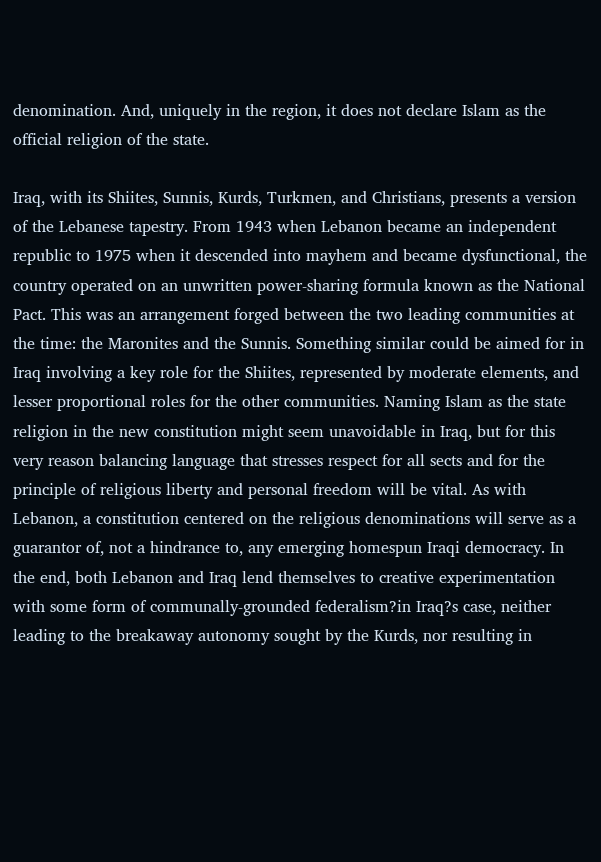denomination. And, uniquely in the region, it does not declare Islam as the official religion of the state.

Iraq, with its Shiites, Sunnis, Kurds, Turkmen, and Christians, presents a version of the Lebanese tapestry. From 1943 when Lebanon became an independent republic to 1975 when it descended into mayhem and became dysfunctional, the country operated on an unwritten power-sharing formula known as the National Pact. This was an arrangement forged between the two leading communities at the time: the Maronites and the Sunnis. Something similar could be aimed for in Iraq involving a key role for the Shiites, represented by moderate elements, and lesser proportional roles for the other communities. Naming Islam as the state religion in the new constitution might seem unavoidable in Iraq, but for this very reason balancing language that stresses respect for all sects and for the principle of religious liberty and personal freedom will be vital. As with Lebanon, a constitution centered on the religious denominations will serve as a guarantor of, not a hindrance to, any emerging homespun Iraqi democracy. In the end, both Lebanon and Iraq lend themselves to creative experimentation with some form of communally-grounded federalism?in Iraq?s case, neither leading to the breakaway autonomy sought by the Kurds, nor resulting in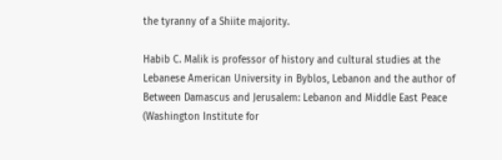the tyranny of a Shiite majority.

Habib C. Malik is professor of history and cultural studies at the Lebanese American University in Byblos, Lebanon and the author of Between Damascus and Jerusalem: Lebanon and Middle East Peace (Washington Institute for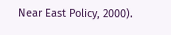Near East Policy, 2000).